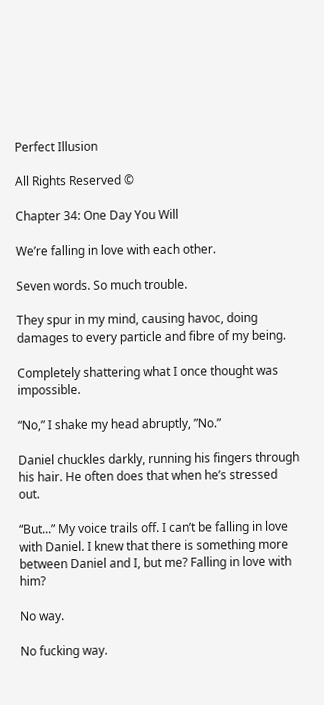Perfect Illusion

All Rights Reserved ©

Chapter 34: One Day You Will

We’re falling in love with each other.

Seven words. So much trouble.

They spur in my mind, causing havoc, doing damages to every particle and fibre of my being.

Completely shattering what I once thought was impossible.

“No,” I shake my head abruptly, ”No.”

Daniel chuckles darkly, running his fingers through his hair. He often does that when he’s stressed out.

“But...” My voice trails off. I can’t be falling in love with Daniel. I knew that there is something more between Daniel and I, but me? Falling in love with him?

No way.

No fucking way.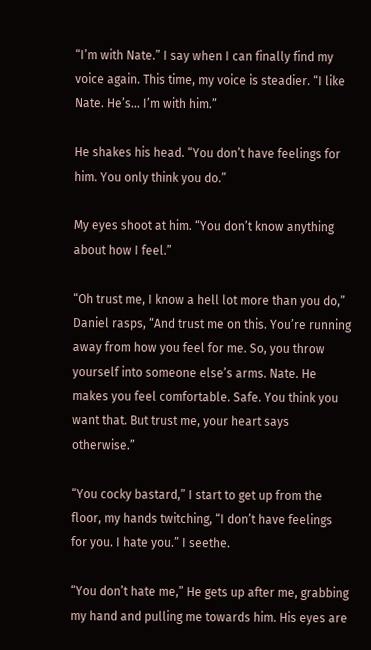“I’m with Nate.” I say when I can finally find my voice again. This time, my voice is steadier. “I like Nate. He’s... I’m with him.”

He shakes his head. “You don’t have feelings for him. You only think you do.”

My eyes shoot at him. “You don’t know anything about how I feel.”

“Oh trust me, I know a hell lot more than you do,” Daniel rasps, “And trust me on this. You’re running away from how you feel for me. So, you throw yourself into someone else’s arms. Nate. He makes you feel comfortable. Safe. You think you want that. But trust me, your heart says otherwise.”

“You cocky bastard,” I start to get up from the floor, my hands twitching, “I don’t have feelings for you. I hate you.” I seethe.

“You don’t hate me,” He gets up after me, grabbing my hand and pulling me towards him. His eyes are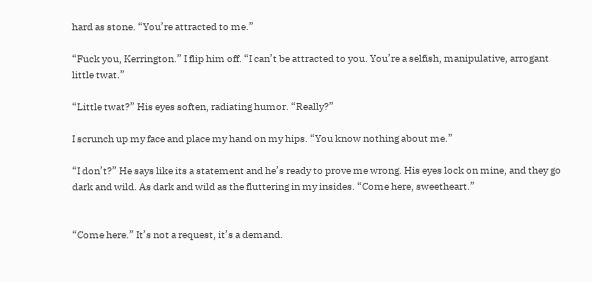hard as stone. “You’re attracted to me.”

“Fuck you, Kerrington.” I flip him off. “I can’t be attracted to you. You’re a selfish, manipulative, arrogant little twat.”

“Little twat?” His eyes soften, radiating humor. “Really?”

I scrunch up my face and place my hand on my hips. “You know nothing about me.”

“I don’t?” He says like its a statement and he’s ready to prove me wrong. His eyes lock on mine, and they go dark and wild. As dark and wild as the fluttering in my insides. “Come here, sweetheart.”


“Come here.” It’s not a request, it’s a demand.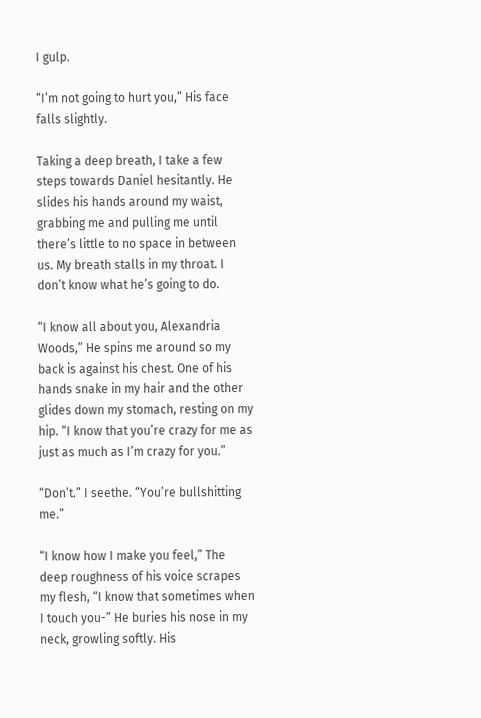I gulp.

“I’m not going to hurt you,” His face falls slightly.

Taking a deep breath, I take a few steps towards Daniel hesitantly. He slides his hands around my waist, grabbing me and pulling me until there’s little to no space in between us. My breath stalls in my throat. I don’t know what he’s going to do.

“I know all about you, Alexandria Woods,” He spins me around so my back is against his chest. One of his hands snake in my hair and the other glides down my stomach, resting on my hip. “I know that you’re crazy for me as just as much as I’m crazy for you.”

“Don’t.” I seethe. “You’re bullshitting me.”

“I know how I make you feel,” The deep roughness of his voice scrapes my flesh, “I know that sometimes when I touch you-” He buries his nose in my neck, growling softly. His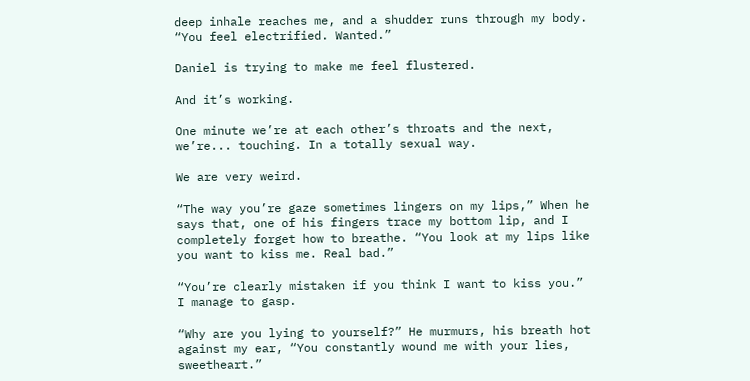deep inhale reaches me, and a shudder runs through my body. “You feel electrified. Wanted.”

Daniel is trying to make me feel flustered.

And it’s working.

One minute we’re at each other’s throats and the next, we’re... touching. In a totally sexual way.

We are very weird.

“The way you’re gaze sometimes lingers on my lips,” When he says that, one of his fingers trace my bottom lip, and I completely forget how to breathe. “You look at my lips like you want to kiss me. Real bad.”

“You’re clearly mistaken if you think I want to kiss you.” I manage to gasp.

“Why are you lying to yourself?” He murmurs, his breath hot against my ear, “You constantly wound me with your lies, sweetheart.”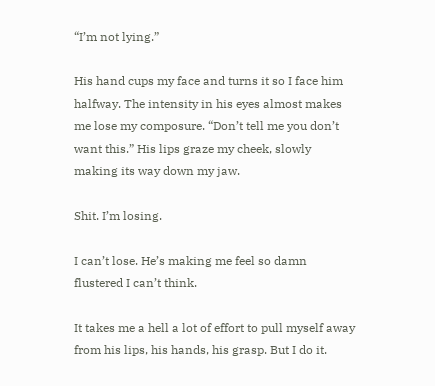“I’m not lying.”

His hand cups my face and turns it so I face him halfway. The intensity in his eyes almost makes me lose my composure. “Don’t tell me you don’t want this.” His lips graze my cheek, slowly making its way down my jaw.

Shit. I’m losing.

I can’t lose. He’s making me feel so damn flustered I can’t think.

It takes me a hell a lot of effort to pull myself away from his lips, his hands, his grasp. But I do it.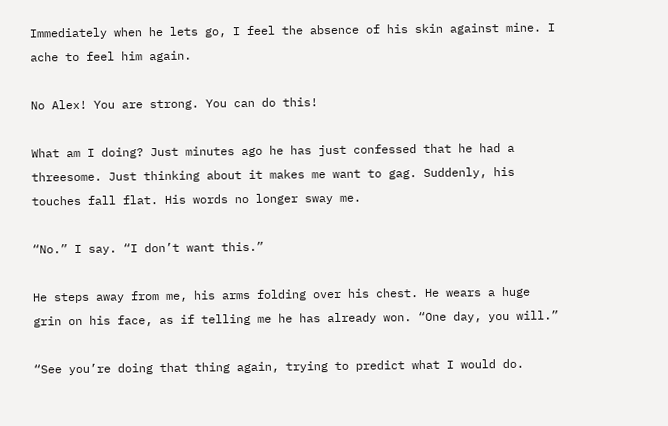Immediately when he lets go, I feel the absence of his skin against mine. I ache to feel him again.

No Alex! You are strong. You can do this!

What am I doing? Just minutes ago he has just confessed that he had a threesome. Just thinking about it makes me want to gag. Suddenly, his touches fall flat. His words no longer sway me.

“No.” I say. “I don’t want this.”

He steps away from me, his arms folding over his chest. He wears a huge grin on his face, as if telling me he has already won. “One day, you will.”

“See you’re doing that thing again, trying to predict what I would do.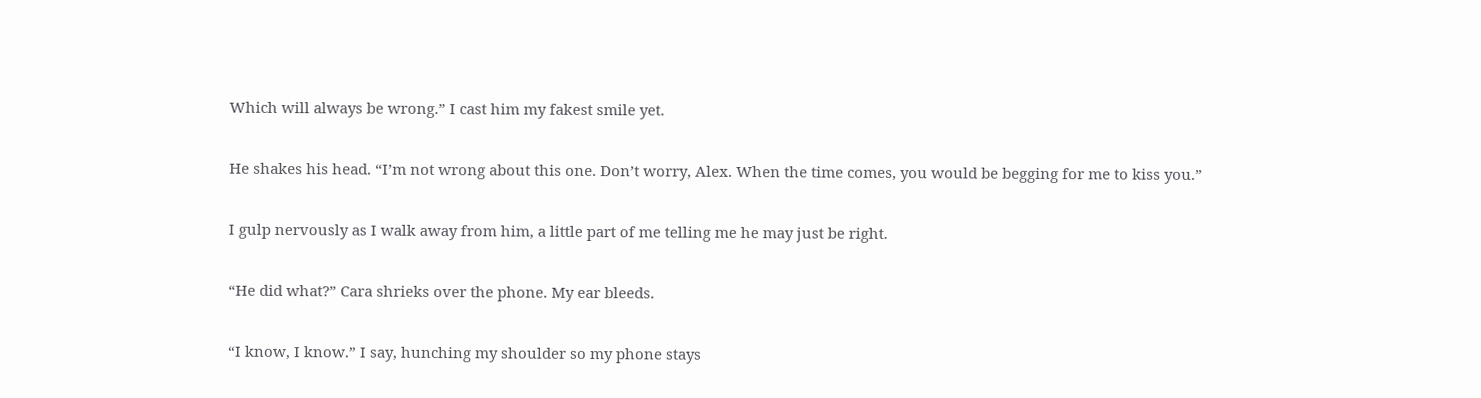Which will always be wrong.” I cast him my fakest smile yet.

He shakes his head. “I’m not wrong about this one. Don’t worry, Alex. When the time comes, you would be begging for me to kiss you.”

I gulp nervously as I walk away from him, a little part of me telling me he may just be right.

“He did what?” Cara shrieks over the phone. My ear bleeds.

“I know, I know.” I say, hunching my shoulder so my phone stays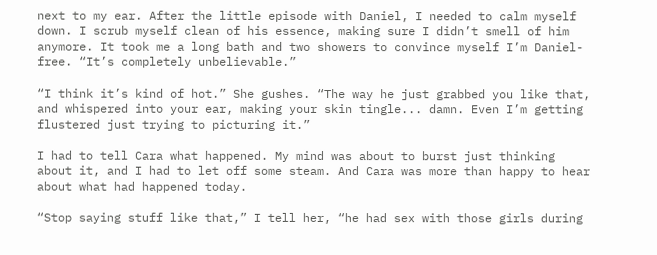next to my ear. After the little episode with Daniel, I needed to calm myself down. I scrub myself clean of his essence, making sure I didn’t smell of him anymore. It took me a long bath and two showers to convince myself I’m Daniel-free. “It’s completely unbelievable.”

“I think it’s kind of hot.” She gushes. “The way he just grabbed you like that, and whispered into your ear, making your skin tingle... damn. Even I’m getting flustered just trying to picturing it.”

I had to tell Cara what happened. My mind was about to burst just thinking about it, and I had to let off some steam. And Cara was more than happy to hear about what had happened today.

“Stop saying stuff like that,” I tell her, “he had sex with those girls during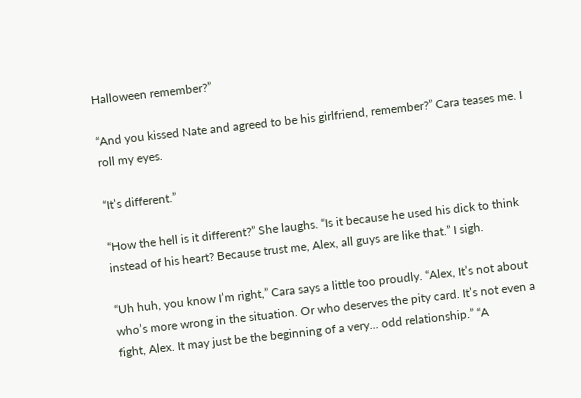Halloween remember?”

“And you kissed Nate and agreed to be his girlfriend, remember?” Cara teases me. I roll my eyes.

“It’s different.”

“How the hell is it different?” She laughs. “Is it because he used his dick to think instead of his heart? Because trust me, Alex, all guys are like that.” I sigh.

“Uh huh, you know I’m right,” Cara says a little too proudly. “Alex, It’s not about who’s more wrong in the situation. Or who deserves the pity card. It’s not even a fight, Alex. It may just be the beginning of a very... odd relationship.” “A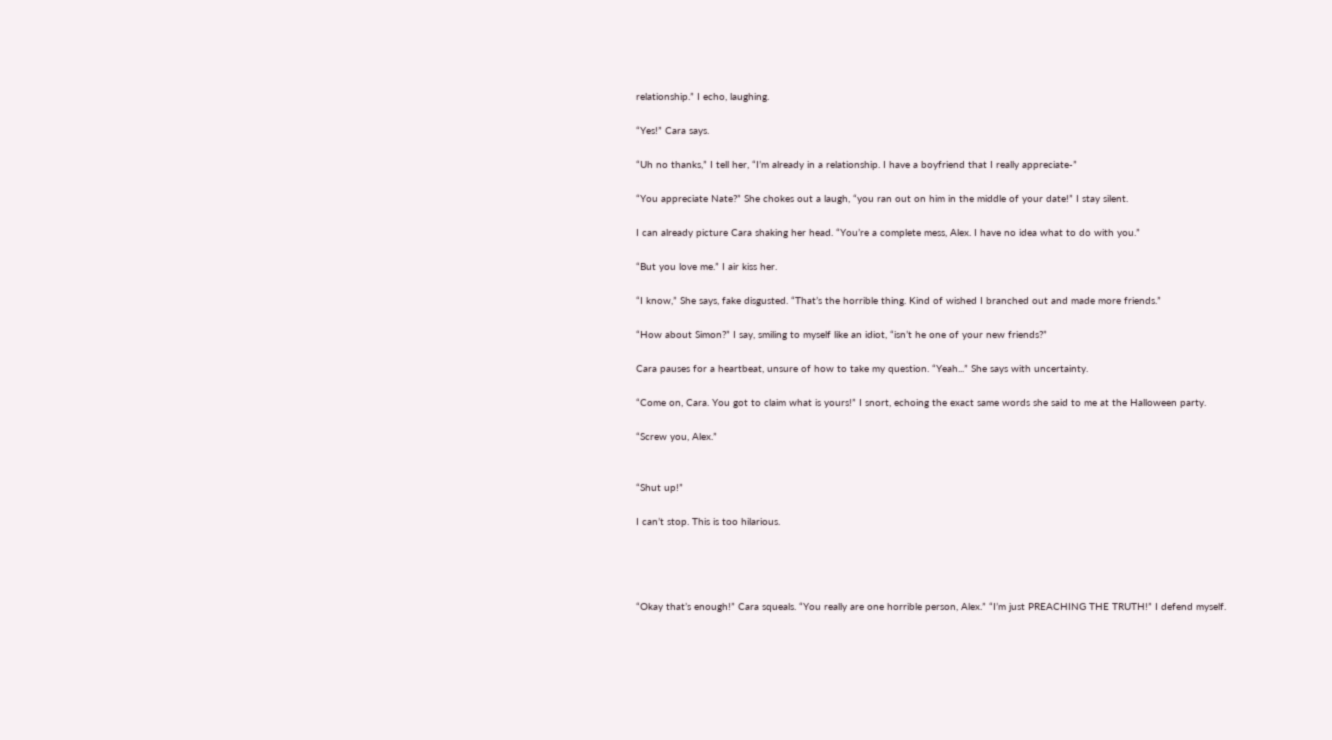relationship.” I echo, laughing.

“Yes!” Cara says.

“Uh no thanks,” I tell her, “I’m already in a relationship. I have a boyfriend that I really appreciate-”

“You appreciate Nate?” She chokes out a laugh, “you ran out on him in the middle of your date!” I stay silent.

I can already picture Cara shaking her head. “You’re a complete mess, Alex. I have no idea what to do with you.”

“But you love me.” I air kiss her.

“I know,” She says, fake disgusted. “That’s the horrible thing. Kind of wished I branched out and made more friends.”

“How about Simon?” I say, smiling to myself like an idiot, “isn’t he one of your new friends?”

Cara pauses for a heartbeat, unsure of how to take my question. “Yeah...” She says with uncertainty.

“Come on, Cara. You got to claim what is yours!” I snort, echoing the exact same words she said to me at the Halloween party.

“Screw you, Alex.”


“Shut up!”

I can’t stop. This is too hilarious.




“Okay that’s enough!” Cara squeals. “You really are one horrible person, Alex.” “I’m just PREACHING THE TRUTH!” I defend myself.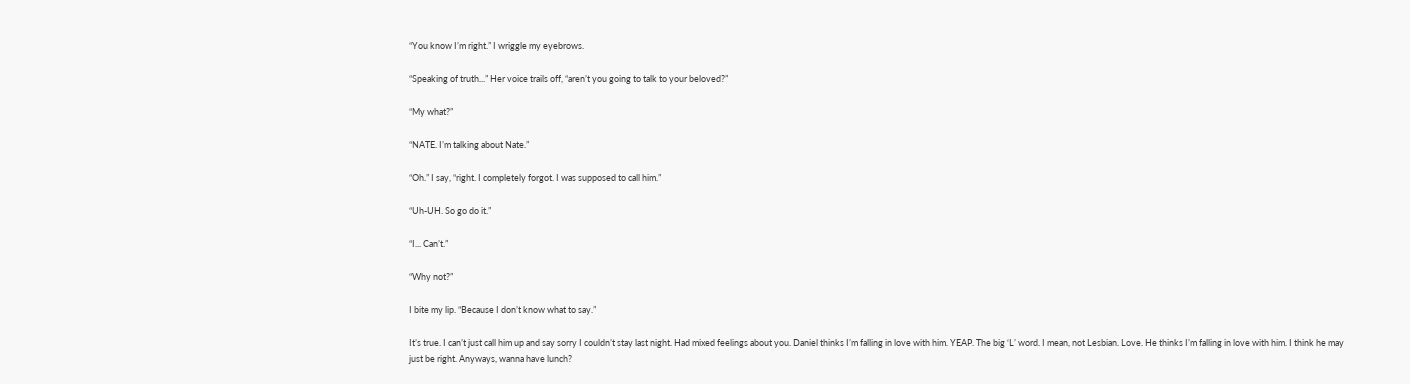“You know I’m right.” I wriggle my eyebrows.

“Speaking of truth...” Her voice trails off, “aren’t you going to talk to your beloved?”

“My what?”

“NATE. I’m talking about Nate.”

“Oh.” I say, “right. I completely forgot. I was supposed to call him.”

“Uh-UH. So go do it.”

“I... Can’t.”

“Why not?”

I bite my lip. “Because I don’t know what to say.”

It’s true. I can’t just call him up and say sorry I couldn’t stay last night. Had mixed feelings about you. Daniel thinks I’m falling in love with him. YEAP. The big ‘L’ word. I mean, not Lesbian. Love. He thinks I’m falling in love with him. I think he may just be right. Anyways, wanna have lunch?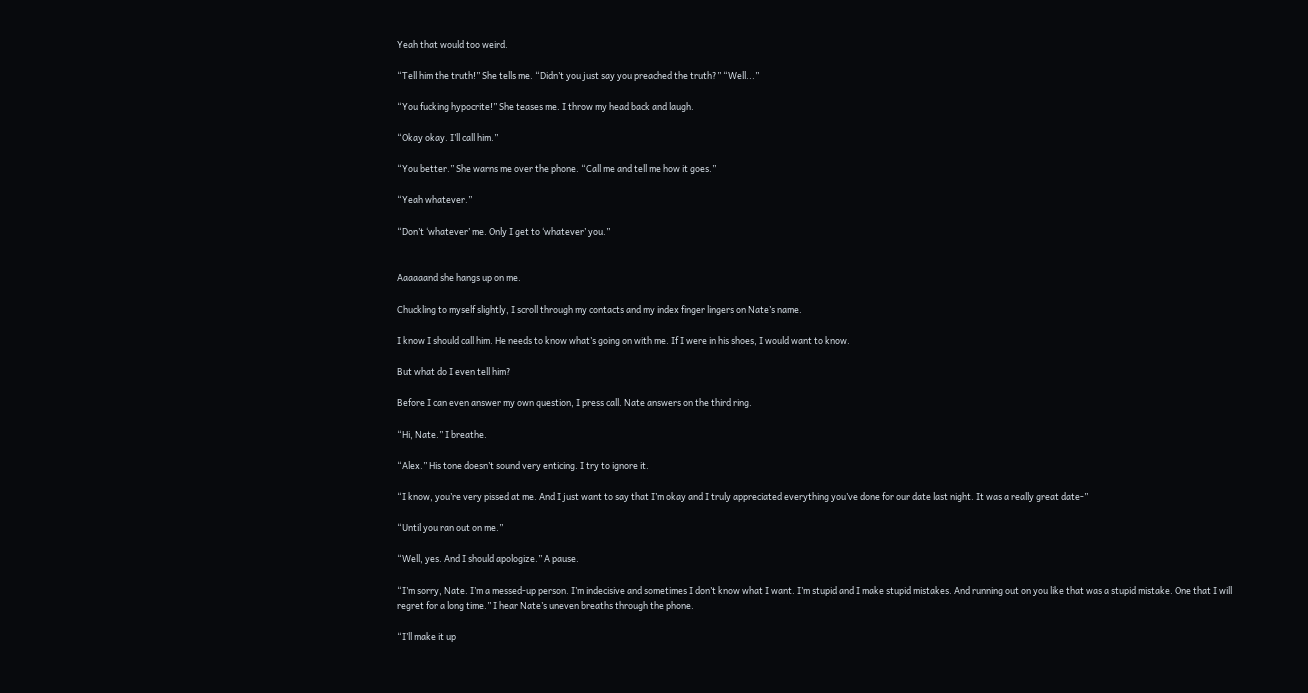Yeah that would too weird.

“Tell him the truth!” She tells me. “Didn’t you just say you preached the truth?” “Well...”

“You fucking hypocrite!” She teases me. I throw my head back and laugh.

“Okay okay. I’ll call him.”

“You better.” She warns me over the phone. “Call me and tell me how it goes.”

“Yeah whatever.”

“Don’t ‘whatever’ me. Only I get to ‘whatever’ you.”


Aaaaaand she hangs up on me.

Chuckling to myself slightly, I scroll through my contacts and my index finger lingers on Nate’s name.

I know I should call him. He needs to know what’s going on with me. If I were in his shoes, I would want to know.

But what do I even tell him?

Before I can even answer my own question, I press call. Nate answers on the third ring.

“Hi, Nate.” I breathe.

“Alex.” His tone doesn’t sound very enticing. I try to ignore it.

“I know, you’re very pissed at me. And I just want to say that I’m okay and I truly appreciated everything you’ve done for our date last night. It was a really great date-”

“Until you ran out on me.”

“Well, yes. And I should apologize.” A pause.

“I’m sorry, Nate. I’m a messed-up person. I’m indecisive and sometimes I don’t know what I want. I’m stupid and I make stupid mistakes. And running out on you like that was a stupid mistake. One that I will regret for a long time.” I hear Nate’s uneven breaths through the phone.

“I’ll make it up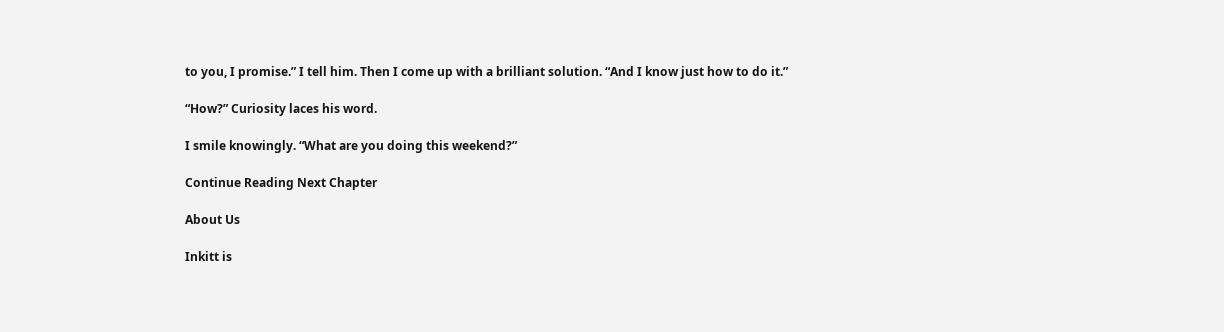to you, I promise.” I tell him. Then I come up with a brilliant solution. “And I know just how to do it.”

“How?” Curiosity laces his word.

I smile knowingly. “What are you doing this weekend?”

Continue Reading Next Chapter

About Us

Inkitt is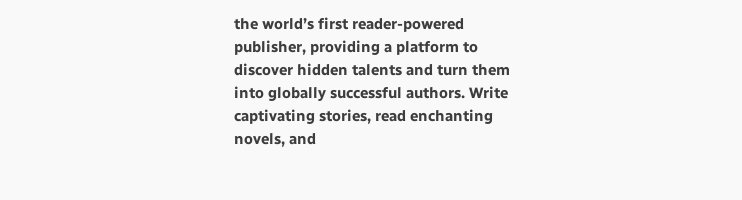the world’s first reader-powered publisher, providing a platform to discover hidden talents and turn them into globally successful authors. Write captivating stories, read enchanting novels, and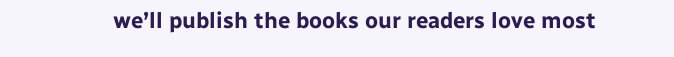we’ll publish the books our readers love most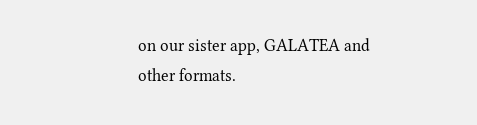on our sister app, GALATEA and other formats.